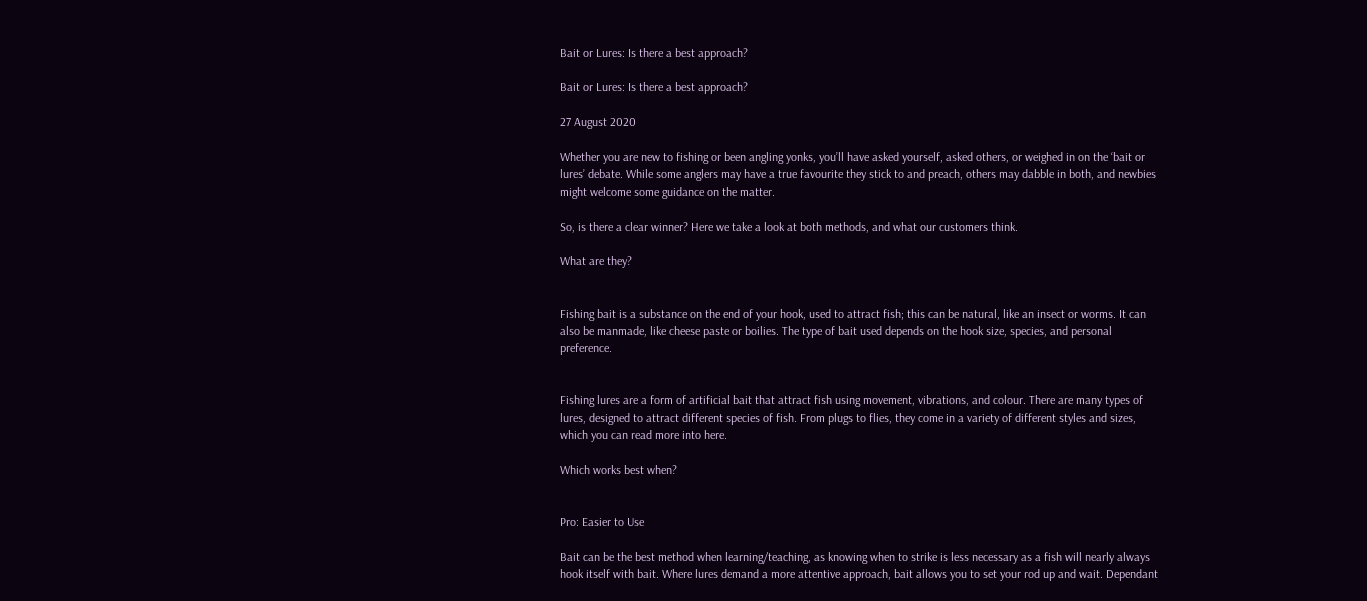Bait or Lures: Is there a best approach?

Bait or Lures: Is there a best approach?

27 August 2020

Whether you are new to fishing or been angling yonks, you’ll have asked yourself, asked others, or weighed in on the ‘bait or lures’ debate. While some anglers may have a true favourite they stick to and preach, others may dabble in both, and newbies might welcome some guidance on the matter.

So, is there a clear winner? Here we take a look at both methods, and what our customers think.

What are they?


Fishing bait is a substance on the end of your hook, used to attract fish; this can be natural, like an insect or worms. It can also be manmade, like cheese paste or boilies. The type of bait used depends on the hook size, species, and personal preference.


Fishing lures are a form of artificial bait that attract fish using movement, vibrations, and colour. There are many types of lures, designed to attract different species of fish. From plugs to flies, they come in a variety of different styles and sizes, which you can read more into here.

Which works best when?


Pro: Easier to Use

Bait can be the best method when learning/teaching, as knowing when to strike is less necessary as a fish will nearly always hook itself with bait. Where lures demand a more attentive approach, bait allows you to set your rod up and wait. Dependant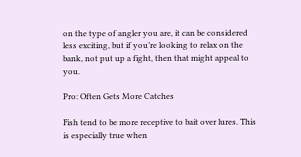on the type of angler you are, it can be considered less exciting, but if you’re looking to relax on the bank, not put up a fight, then that might appeal to you.

Pro: Often Gets More Catches

Fish tend to be more receptive to bait over lures. This is especially true when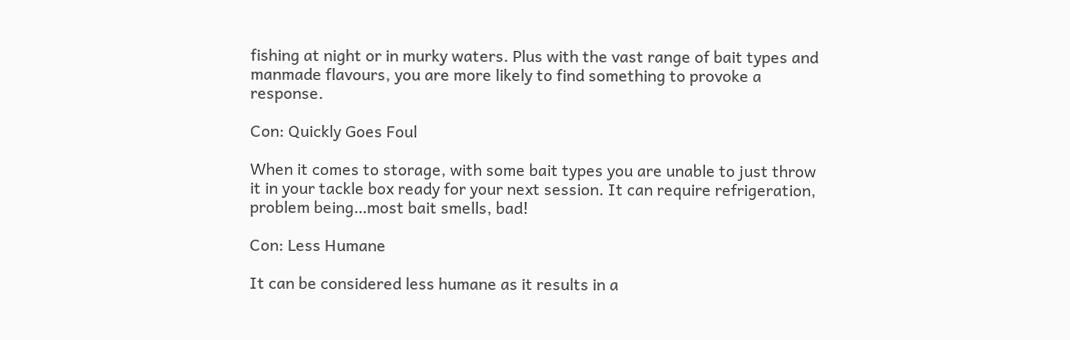fishing at night or in murky waters. Plus with the vast range of bait types and manmade flavours, you are more likely to find something to provoke a response.

Con: Quickly Goes Foul

When it comes to storage, with some bait types you are unable to just throw it in your tackle box ready for your next session. It can require refrigeration, problem being…most bait smells, bad!

Con: Less Humane

It can be considered less humane as it results in a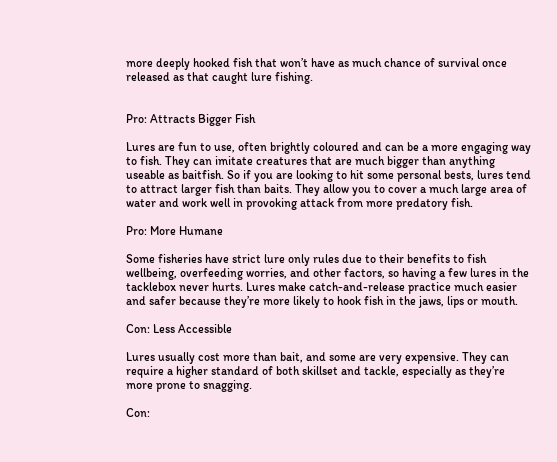more deeply hooked fish that won’t have as much chance of survival once released as that caught lure fishing.


Pro: Attracts Bigger Fish

Lures are fun to use, often brightly coloured and can be a more engaging way to fish. They can imitate creatures that are much bigger than anything useable as baitfish. So if you are looking to hit some personal bests, lures tend to attract larger fish than baits. They allow you to cover a much large area of water and work well in provoking attack from more predatory fish.

Pro: More Humane

Some fisheries have strict lure only rules due to their benefits to fish wellbeing, overfeeding worries, and other factors, so having a few lures in the tacklebox never hurts. Lures make catch-and-release practice much easier and safer because they’re more likely to hook fish in the jaws, lips or mouth.

Con: Less Accessible

Lures usually cost more than bait, and some are very expensive. They can require a higher standard of both skillset and tackle, especially as they’re more prone to snagging.

Con: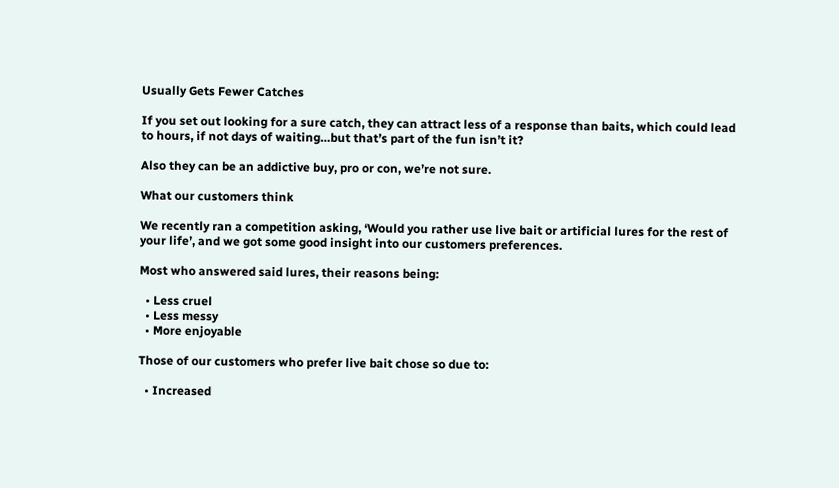Usually Gets Fewer Catches

If you set out looking for a sure catch, they can attract less of a response than baits, which could lead to hours, if not days of waiting…but that’s part of the fun isn’t it?

Also they can be an addictive buy, pro or con, we’re not sure.

What our customers think

We recently ran a competition asking, ‘Would you rather use live bait or artificial lures for the rest of your life’, and we got some good insight into our customers preferences.

Most who answered said lures, their reasons being:

  • Less cruel
  • Less messy
  • More enjoyable

Those of our customers who prefer live bait chose so due to:

  • Increased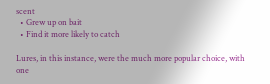scent
  • Grew up on bait
  • Find it more likely to catch

Lures, in this instance, were the much more popular choice, with one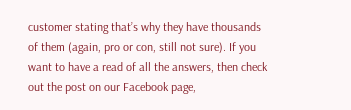customer stating that’s why they have thousands of them (again, pro or con, still not sure). If you want to have a read of all the answers, then check out the post on our Facebook page,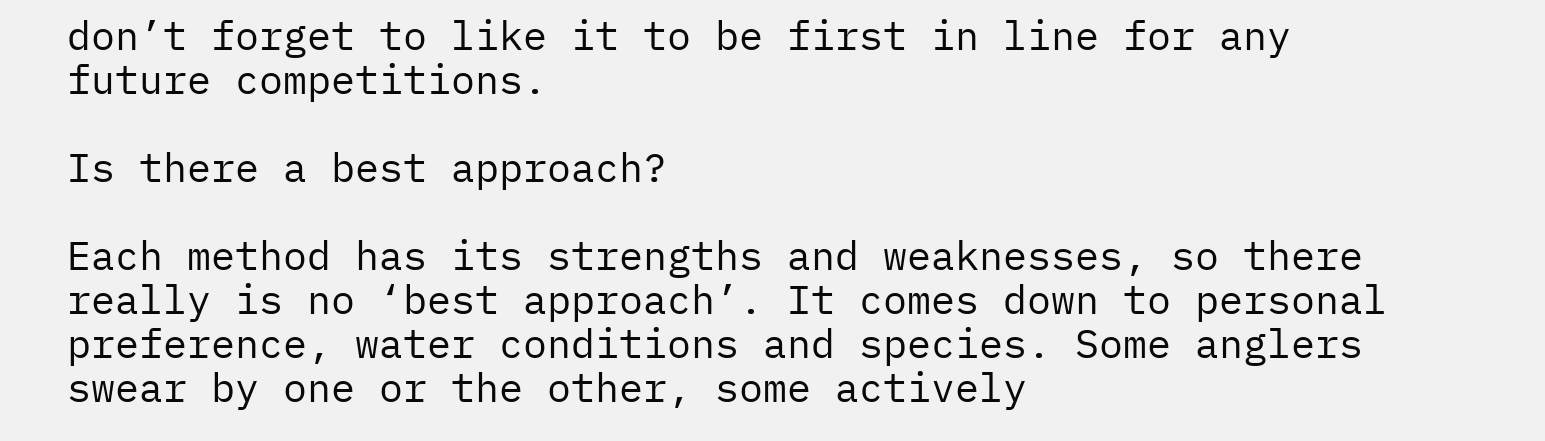don’t forget to like it to be first in line for any future competitions.

Is there a best approach?

Each method has its strengths and weaknesses, so there really is no ‘best approach’. It comes down to personal preference, water conditions and species. Some anglers swear by one or the other, some actively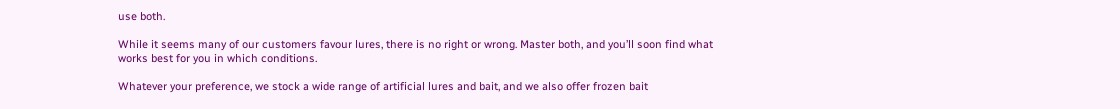use both.

While it seems many of our customers favour lures, there is no right or wrong. Master both, and you’ll soon find what works best for you in which conditions.

Whatever your preference, we stock a wide range of artificial lures and bait, and we also offer frozen bait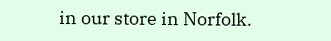in our store in Norfolk.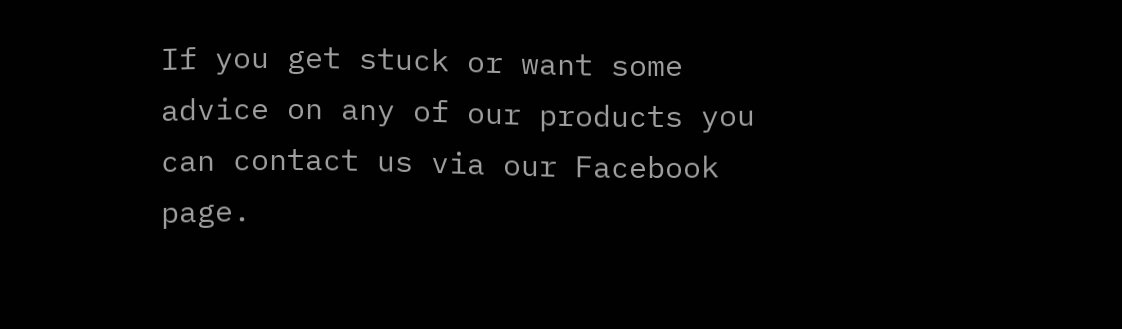If you get stuck or want some advice on any of our products you can contact us via our Facebook page.